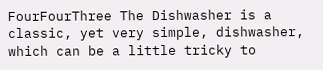FourFourThree The Dishwasher is a classic, yet very simple, dishwasher, which can be a little tricky to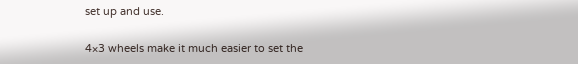set up and use.

4×3 wheels make it much easier to set the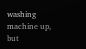washing machine up, but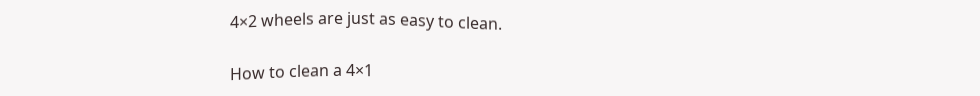4×2 wheels are just as easy to clean.

How to clean a 4×1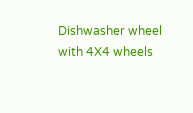Dishwasher wheel with 4X4 wheels